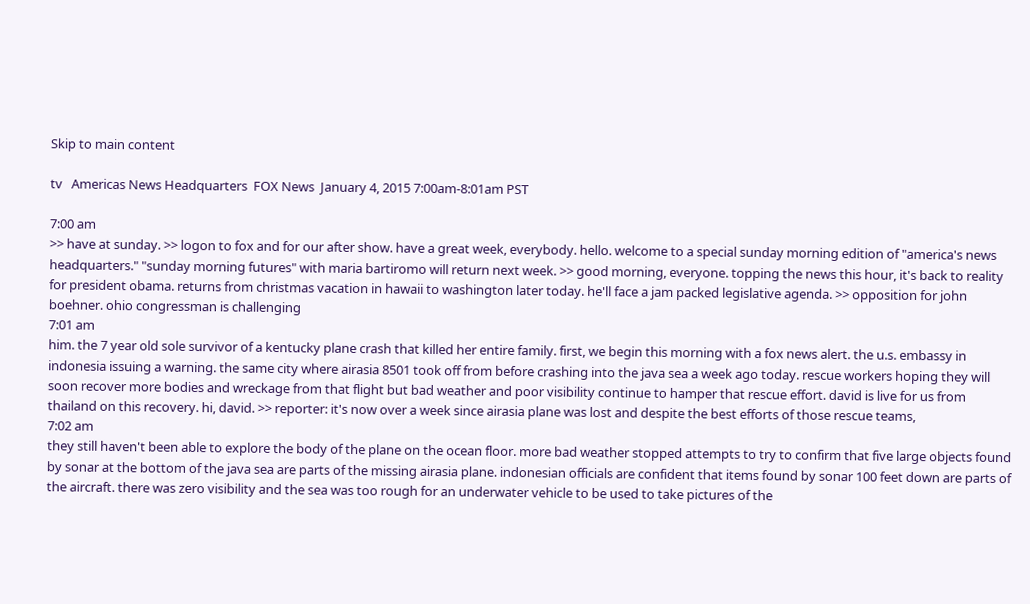Skip to main content

tv   Americas News Headquarters  FOX News  January 4, 2015 7:00am-8:01am PST

7:00 am
>> have at sunday. >> logon to fox and for our after show. have a great week, everybody. hello. welcome to a special sunday morning edition of "america's news headquarters." "sunday morning futures" with maria bartiromo will return next week. >> good morning, everyone. topping the news this hour, it's back to reality for president obama. returns from christmas vacation in hawaii to washington later today. he'll face a jam packed legislative agenda. >> opposition for john boehner. ohio congressman is challenging
7:01 am
him. the 7 year old sole survivor of a kentucky plane crash that killed her entire family. first, we begin this morning with a fox news alert. the u.s. embassy in indonesia issuing a warning. the same city where airasia 8501 took off from before crashing into the java sea a week ago today. rescue workers hoping they will soon recover more bodies and wreckage from that flight but bad weather and poor visibility continue to hamper that rescue effort. david is live for us from thailand on this recovery. hi, david. >> reporter: it's now over a week since airasia plane was lost and despite the best efforts of those rescue teams,
7:02 am
they still haven't been able to explore the body of the plane on the ocean floor. more bad weather stopped attempts to try to confirm that five large objects found by sonar at the bottom of the java sea are parts of the missing airasia plane. indonesian officials are confident that items found by sonar 100 feet down are parts of the aircraft. there was zero visibility and the sea was too rough for an underwater vehicle to be used to take pictures of the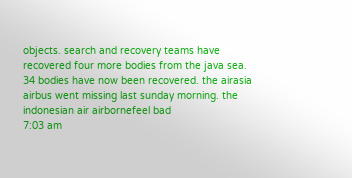objects. search and recovery teams have recovered four more bodies from the java sea. 34 bodies have now been recovered. the airasia airbus went missing last sunday morning. the indonesian air airbornefeel bad
7:03 am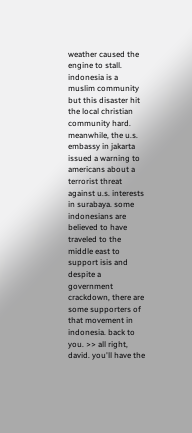weather caused the engine to stall. indonesia is a muslim community but this disaster hit the local christian community hard. meanwhile, the u.s. embassy in jakarta issued a warning to americans about a terrorist threat against u.s. interests in surabaya. some indonesians are believed to have traveled to the middle east to support isis and despite a government crackdown, there are some supporters of that movement in indonesia. back to you. >> all right, david. you'll have the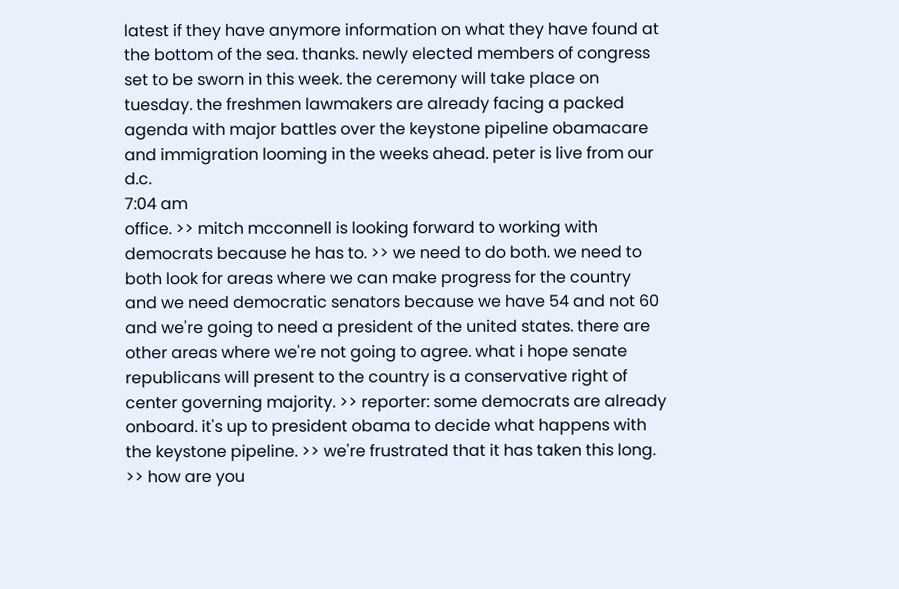latest if they have anymore information on what they have found at the bottom of the sea. thanks. newly elected members of congress set to be sworn in this week. the ceremony will take place on tuesday. the freshmen lawmakers are already facing a packed agenda with major battles over the keystone pipeline obamacare and immigration looming in the weeks ahead. peter is live from our d.c.
7:04 am
office. >> mitch mcconnell is looking forward to working with democrats because he has to. >> we need to do both. we need to both look for areas where we can make progress for the country and we need democratic senators because we have 54 and not 60 and we're going to need a president of the united states. there are other areas where we're not going to agree. what i hope senate republicans will present to the country is a conservative right of center governing majority. >> reporter: some democrats are already onboard. it's up to president obama to decide what happens with the keystone pipeline. >> we're frustrated that it has taken this long. >> how are you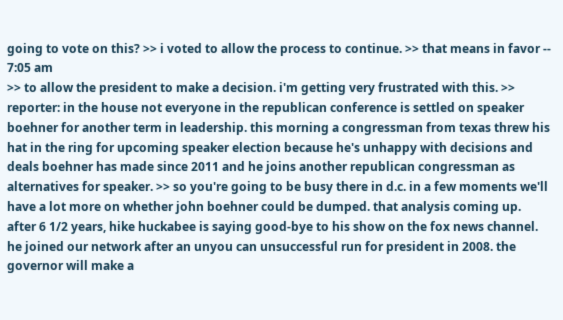going to vote on this? >> i voted to allow the process to continue. >> that means in favor --
7:05 am
>> to allow the president to make a decision. i'm getting very frustrated with this. >> reporter: in the house not everyone in the republican conference is settled on speaker boehner for another term in leadership. this morning a congressman from texas threw his hat in the ring for upcoming speaker election because he's unhappy with decisions and deals boehner has made since 2011 and he joins another republican congressman as alternatives for speaker. >> so you're going to be busy there in d.c. in a few moments we'll have a lot more on whether john boehner could be dumped. that analysis coming up. after 6 1/2 years, hike huckabee is saying good-bye to his show on the fox news channel. he joined our network after an unyou can unsuccessful run for president in 2008. the governor will make a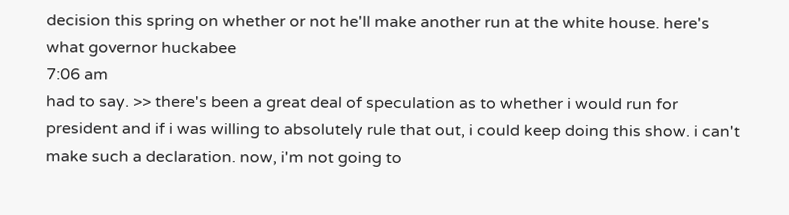decision this spring on whether or not he'll make another run at the white house. here's what governor huckabee
7:06 am
had to say. >> there's been a great deal of speculation as to whether i would run for president and if i was willing to absolutely rule that out, i could keep doing this show. i can't make such a declaration. now, i'm not going to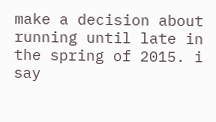make a decision about running until late in the spring of 2015. i say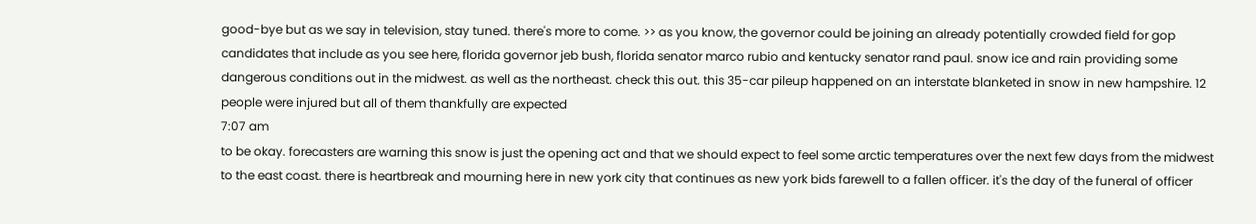good-bye but as we say in television, stay tuned. there's more to come. >> as you know, the governor could be joining an already potentially crowded field for gop candidates that include as you see here, florida governor jeb bush, florida senator marco rubio and kentucky senator rand paul. snow ice and rain providing some dangerous conditions out in the midwest. as well as the northeast. check this out. this 35-car pileup happened on an interstate blanketed in snow in new hampshire. 12 people were injured but all of them thankfully are expected
7:07 am
to be okay. forecasters are warning this snow is just the opening act and that we should expect to feel some arctic temperatures over the next few days from the midwest to the east coast. there is heartbreak and mourning here in new york city that continues as new york bids farewell to a fallen officer. it's the day of the funeral of officer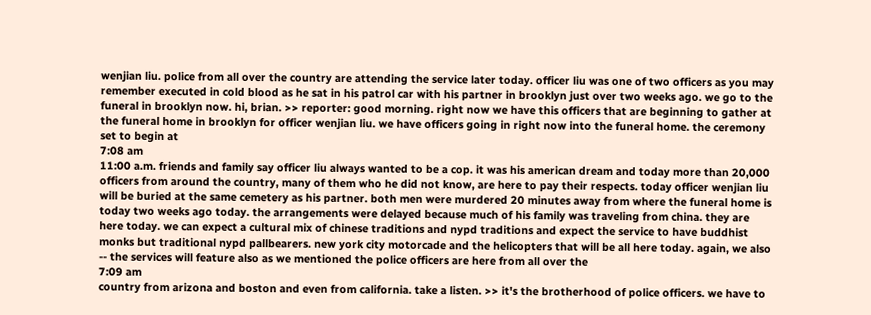wenjian liu. police from all over the country are attending the service later today. officer liu was one of two officers as you may remember executed in cold blood as he sat in his patrol car with his partner in brooklyn just over two weeks ago. we go to the funeral in brooklyn now. hi, brian. >> reporter: good morning. right now we have this officers that are beginning to gather at the funeral home in brooklyn for officer wenjian liu. we have officers going in right now into the funeral home. the ceremony set to begin at
7:08 am
11:00 a.m. friends and family say officer liu always wanted to be a cop. it was his american dream and today more than 20,000 officers from around the country, many of them who he did not know, are here to pay their respects. today officer wenjian liu will be buried at the same cemetery as his partner. both men were murdered 20 minutes away from where the funeral home is today two weeks ago today. the arrangements were delayed because much of his family was traveling from china. they are here today. we can expect a cultural mix of chinese traditions and nypd traditions and expect the service to have buddhist monks but traditional nypd pallbearers. new york city motorcade and the helicopters that will be all here today. again, we also -- the services will feature also as we mentioned the police officers are here from all over the
7:09 am
country from arizona and boston and even from california. take a listen. >> it's the brotherhood of police officers. we have to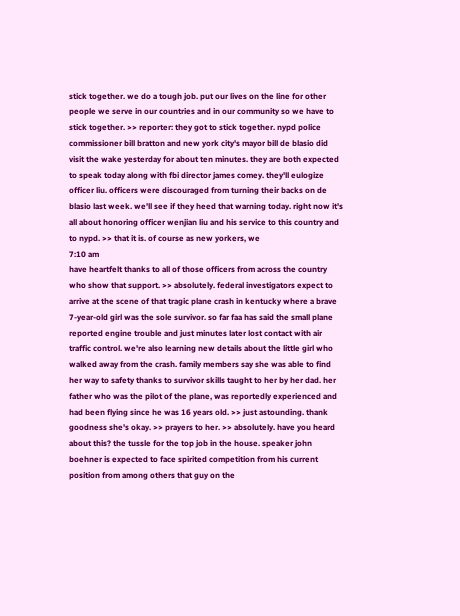stick together. we do a tough job. put our lives on the line for other people we serve in our countries and in our community so we have to stick together. >> reporter: they got to stick together. nypd police commissioner bill bratton and new york city's mayor bill de blasio did visit the wake yesterday for about ten minutes. they are both expected to speak today along with fbi director james comey. they'll eulogize officer liu. officers were discouraged from turning their backs on de blasio last week. we'll see if they heed that warning today. right now it's all about honoring officer wenjian liu and his service to this country and to nypd. >> that it is. of course as new yorkers, we
7:10 am
have heartfelt thanks to all of those officers from across the country who show that support. >> absolutely. federal investigators expect to arrive at the scene of that tragic plane crash in kentucky where a brave 7-year-old girl was the sole survivor. so far faa has said the small plane reported engine trouble and just minutes later lost contact with air traffic control. we're also learning new details about the little girl who walked away from the crash. family members say she was able to find her way to safety thanks to survivor skills taught to her by her dad. her father who was the pilot of the plane, was reportedly experienced and had been flying since he was 16 years old. >> just astounding. thank goodness she's okay. >> prayers to her. >> absolutely. have you heard about this? the tussle for the top job in the house. speaker john boehner is expected to face spirited competition from his current position from among others that guy on the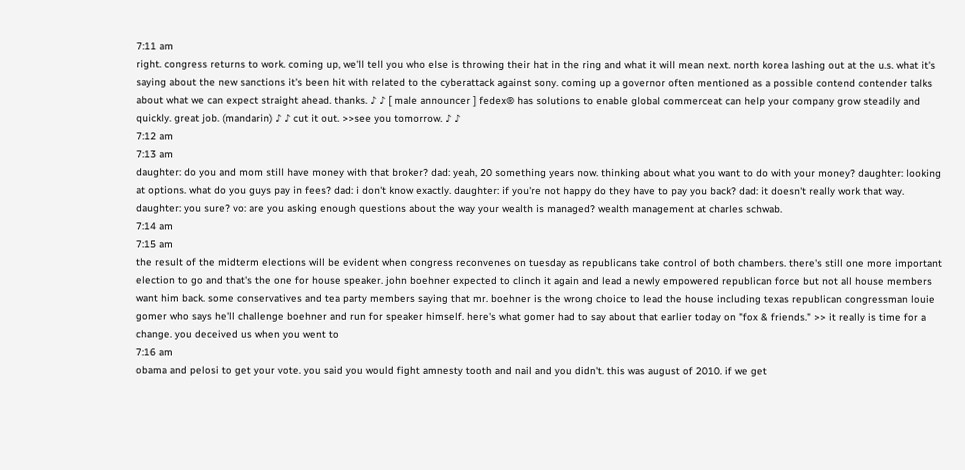7:11 am
right. congress returns to work. coming up, we'll tell you who else is throwing their hat in the ring and what it will mean next. north korea lashing out at the u.s. what it's saying about the new sanctions it's been hit with related to the cyberattack against sony. coming up a governor often mentioned as a possible contend contender talks about what we can expect straight ahead. thanks. ♪ ♪ [ male announcer ] fedex® has solutions to enable global commerceat can help your company grow steadily and quickly. great job. (mandarin) ♪ ♪ cut it out. >>see you tomorrow. ♪ ♪
7:12 am
7:13 am
daughter: do you and mom still have money with that broker? dad: yeah, 20 something years now. thinking about what you want to do with your money? daughter: looking at options. what do you guys pay in fees? dad: i don't know exactly. daughter: if you're not happy do they have to pay you back? dad: it doesn't really work that way. daughter: you sure? vo: are you asking enough questions about the way your wealth is managed? wealth management at charles schwab.
7:14 am
7:15 am
the result of the midterm elections will be evident when congress reconvenes on tuesday as republicans take control of both chambers. there's still one more important election to go and that's the one for house speaker. john boehner expected to clinch it again and lead a newly empowered republican force but not all house members want him back. some conservatives and tea party members saying that mr. boehner is the wrong choice to lead the house including texas republican congressman louie gomer who says he'll challenge boehner and run for speaker himself. here's what gomer had to say about that earlier today on "fox & friends." >> it really is time for a change. you deceived us when you went to
7:16 am
obama and pelosi to get your vote. you said you would fight amnesty tooth and nail and you didn't. this was august of 2010. if we get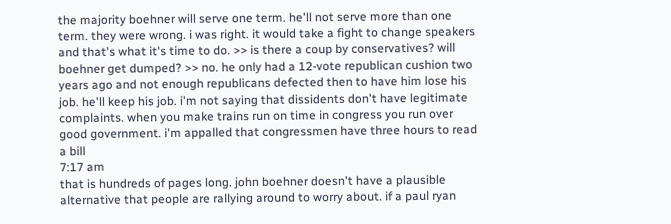the majority boehner will serve one term. he'll not serve more than one term. they were wrong. i was right. it would take a fight to change speakers and that's what it's time to do. >> is there a coup by conservatives? will boehner get dumped? >> no. he only had a 12-vote republican cushion two years ago and not enough republicans defected then to have him lose his job. he'll keep his job. i'm not saying that dissidents don't have legitimate complaints. when you make trains run on time in congress you run over good government. i'm appalled that congressmen have three hours to read a bill
7:17 am
that is hundreds of pages long. john boehner doesn't have a plausible alternative that people are rallying around to worry about. if a paul ryan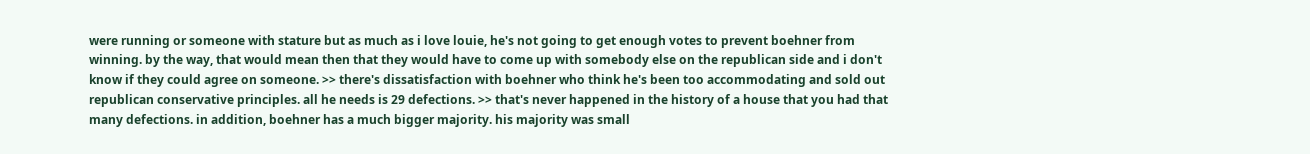were running or someone with stature but as much as i love louie, he's not going to get enough votes to prevent boehner from winning. by the way, that would mean then that they would have to come up with somebody else on the republican side and i don't know if they could agree on someone. >> there's dissatisfaction with boehner who think he's been too accommodating and sold out republican conservative principles. all he needs is 29 defections. >> that's never happened in the history of a house that you had that many defections. in addition, boehner has a much bigger majority. his majority was small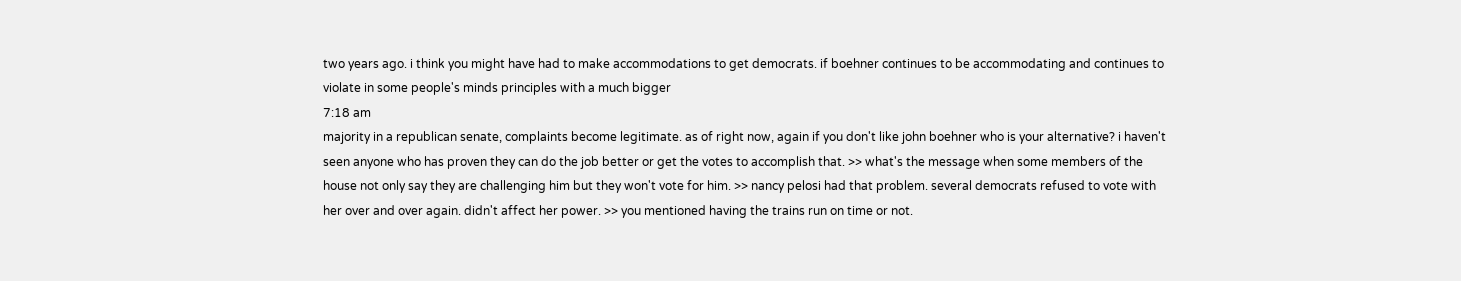two years ago. i think you might have had to make accommodations to get democrats. if boehner continues to be accommodating and continues to violate in some people's minds principles with a much bigger
7:18 am
majority in a republican senate, complaints become legitimate. as of right now, again if you don't like john boehner who is your alternative? i haven't seen anyone who has proven they can do the job better or get the votes to accomplish that. >> what's the message when some members of the house not only say they are challenging him but they won't vote for him. >> nancy pelosi had that problem. several democrats refused to vote with her over and over again. didn't affect her power. >> you mentioned having the trains run on time or not.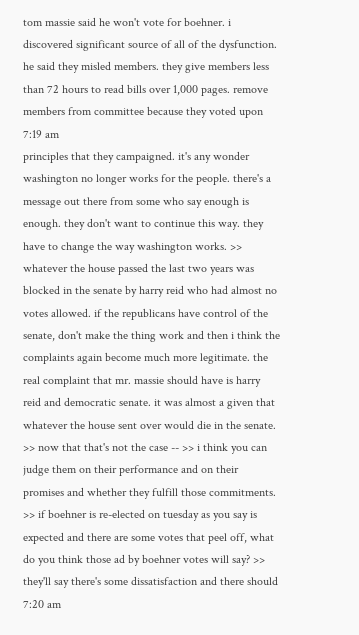tom massie said he won't vote for boehner. i discovered significant source of all of the dysfunction. he said they misled members. they give members less than 72 hours to read bills over 1,000 pages. remove members from committee because they voted upon
7:19 am
principles that they campaigned. it's any wonder washington no longer works for the people. there's a message out there from some who say enough is enough. they don't want to continue this way. they have to change the way washington works. >> whatever the house passed the last two years was blocked in the senate by harry reid who had almost no votes allowed. if the republicans have control of the senate, don't make the thing work and then i think the complaints again become much more legitimate. the real complaint that mr. massie should have is harry reid and democratic senate. it was almost a given that whatever the house sent over would die in the senate. >> now that that's not the case -- >> i think you can judge them on their performance and on their promises and whether they fulfill those commitments. >> if boehner is re-elected on tuesday as you say is expected and there are some votes that peel off, what do you think those ad by boehner votes will say? >> they'll say there's some dissatisfaction and there should
7:20 am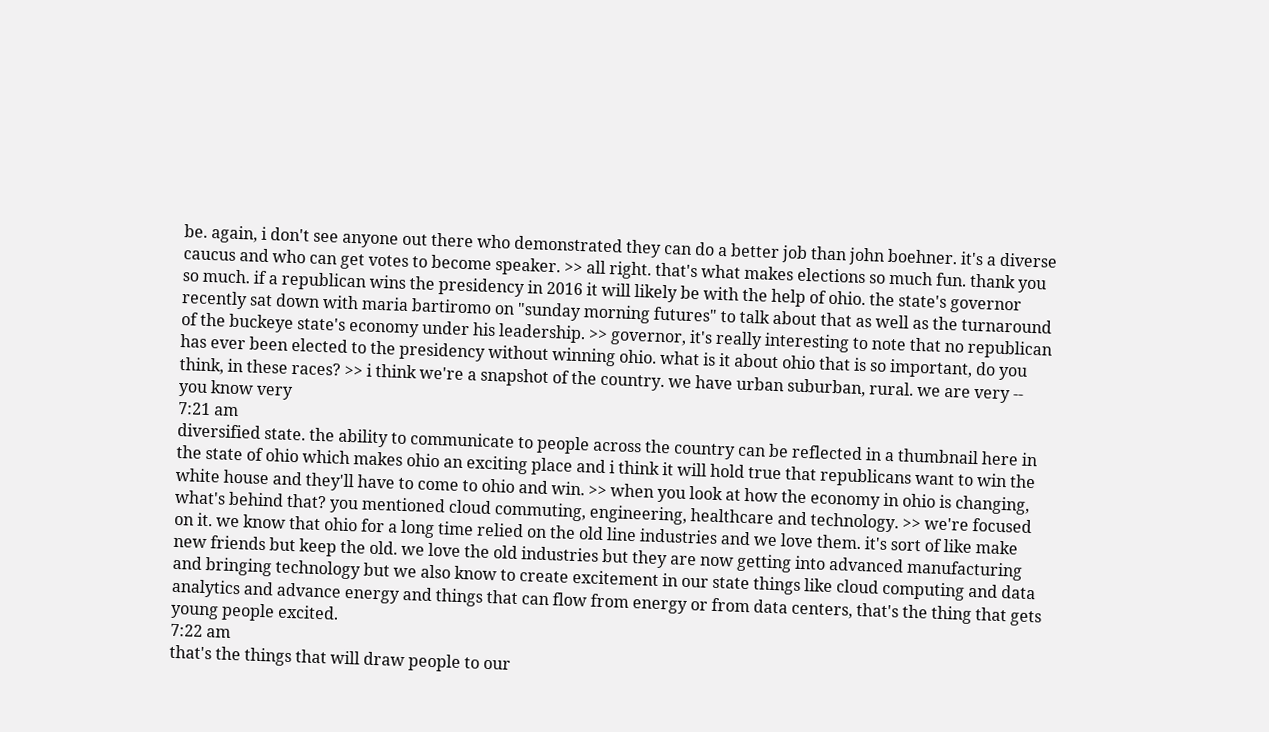be. again, i don't see anyone out there who demonstrated they can do a better job than john boehner. it's a diverse caucus and who can get votes to become speaker. >> all right. that's what makes elections so much fun. thank you so much. if a republican wins the presidency in 2016 it will likely be with the help of ohio. the state's governor recently sat down with maria bartiromo on "sunday morning futures" to talk about that as well as the turnaround of the buckeye state's economy under his leadership. >> governor, it's really interesting to note that no republican has ever been elected to the presidency without winning ohio. what is it about ohio that is so important, do you think, in these races? >> i think we're a snapshot of the country. we have urban suburban, rural. we are very -- you know very
7:21 am
diversified state. the ability to communicate to people across the country can be reflected in a thumbnail here in the state of ohio which makes ohio an exciting place and i think it will hold true that republicans want to win the white house and they'll have to come to ohio and win. >> when you look at how the economy in ohio is changing, what's behind that? you mentioned cloud commuting, engineering, healthcare and technology. >> we're focused on it. we know that ohio for a long time relied on the old line industries and we love them. it's sort of like make new friends but keep the old. we love the old industries but they are now getting into advanced manufacturing and bringing technology but we also know to create excitement in our state things like cloud computing and data analytics and advance energy and things that can flow from energy or from data centers, that's the thing that gets young people excited.
7:22 am
that's the things that will draw people to our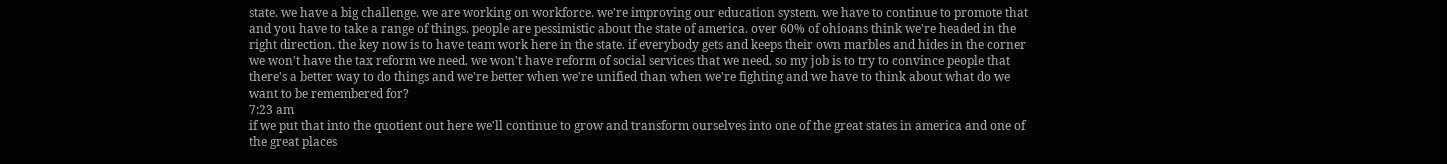state. we have a big challenge. we are working on workforce. we're improving our education system. we have to continue to promote that and you have to take a range of things. people are pessimistic about the state of america. over 60% of ohioans think we're headed in the right direction. the key now is to have team work here in the state. if everybody gets and keeps their own marbles and hides in the corner we won't have the tax reform we need. we won't have reform of social services that we need. so my job is to try to convince people that there's a better way to do things and we're better when we're unified than when we're fighting and we have to think about what do we want to be remembered for?
7:23 am
if we put that into the quotient out here we'll continue to grow and transform ourselves into one of the great states in america and one of the great places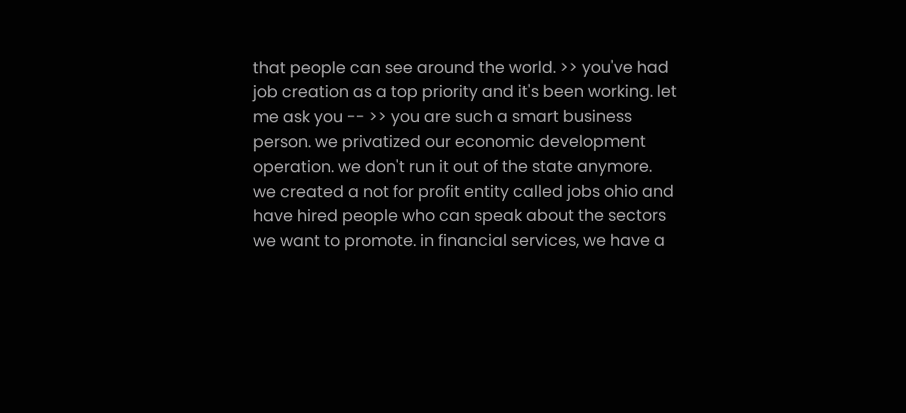that people can see around the world. >> you've had job creation as a top priority and it's been working. let me ask you -- >> you are such a smart business person. we privatized our economic development operation. we don't run it out of the state anymore. we created a not for profit entity called jobs ohio and have hired people who can speak about the sectors we want to promote. in financial services, we have a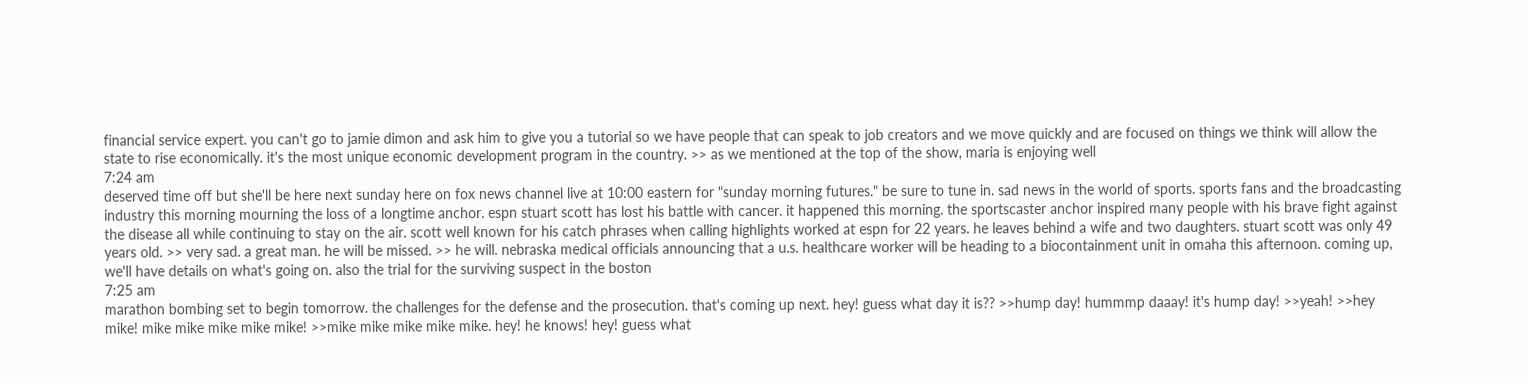financial service expert. you can't go to jamie dimon and ask him to give you a tutorial so we have people that can speak to job creators and we move quickly and are focused on things we think will allow the state to rise economically. it's the most unique economic development program in the country. >> as we mentioned at the top of the show, maria is enjoying well
7:24 am
deserved time off but she'll be here next sunday here on fox news channel live at 10:00 eastern for "sunday morning futures." be sure to tune in. sad news in the world of sports. sports fans and the broadcasting industry this morning mourning the loss of a longtime anchor. espn stuart scott has lost his battle with cancer. it happened this morning. the sportscaster anchor inspired many people with his brave fight against the disease all while continuing to stay on the air. scott well known for his catch phrases when calling highlights worked at espn for 22 years. he leaves behind a wife and two daughters. stuart scott was only 49 years old. >> very sad. a great man. he will be missed. >> he will. nebraska medical officials announcing that a u.s. healthcare worker will be heading to a biocontainment unit in omaha this afternoon. coming up, we'll have details on what's going on. also the trial for the surviving suspect in the boston
7:25 am
marathon bombing set to begin tomorrow. the challenges for the defense and the prosecution. that's coming up next. hey! guess what day it is?? >>hump day! hummmp daaay! it's hump day! >>yeah! >>hey mike! mike mike mike mike mike! >>mike mike mike mike mike. hey! he knows! hey! guess what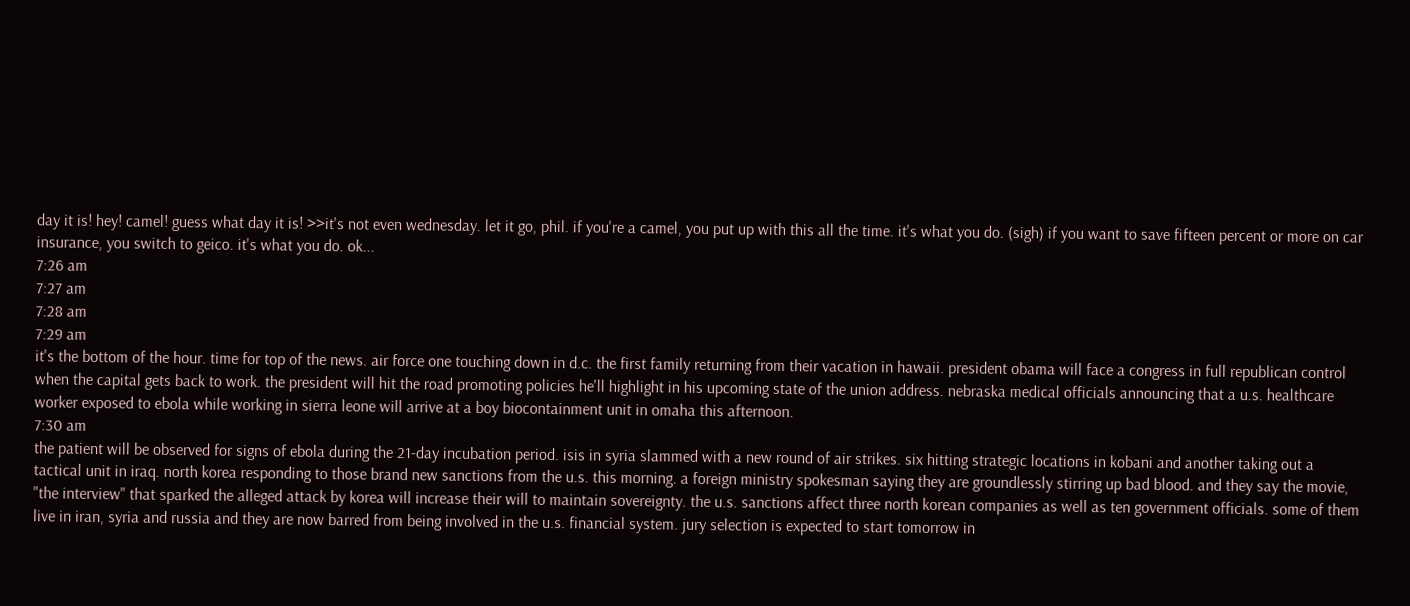day it is! hey! camel! guess what day it is! >>it's not even wednesday. let it go, phil. if you're a camel, you put up with this all the time. it's what you do. (sigh) if you want to save fifteen percent or more on car insurance, you switch to geico. it's what you do. ok...
7:26 am
7:27 am
7:28 am
7:29 am
it's the bottom of the hour. time for top of the news. air force one touching down in d.c. the first family returning from their vacation in hawaii. president obama will face a congress in full republican control when the capital gets back to work. the president will hit the road promoting policies he'll highlight in his upcoming state of the union address. nebraska medical officials announcing that a u.s. healthcare worker exposed to ebola while working in sierra leone will arrive at a boy biocontainment unit in omaha this afternoon.
7:30 am
the patient will be observed for signs of ebola during the 21-day incubation period. isis in syria slammed with a new round of air strikes. six hitting strategic locations in kobani and another taking out a tactical unit in iraq. north korea responding to those brand new sanctions from the u.s. this morning. a foreign ministry spokesman saying they are groundlessly stirring up bad blood. and they say the movie, "the interview" that sparked the alleged attack by korea will increase their will to maintain sovereignty. the u.s. sanctions affect three north korean companies as well as ten government officials. some of them live in iran, syria and russia and they are now barred from being involved in the u.s. financial system. jury selection is expected to start tomorrow in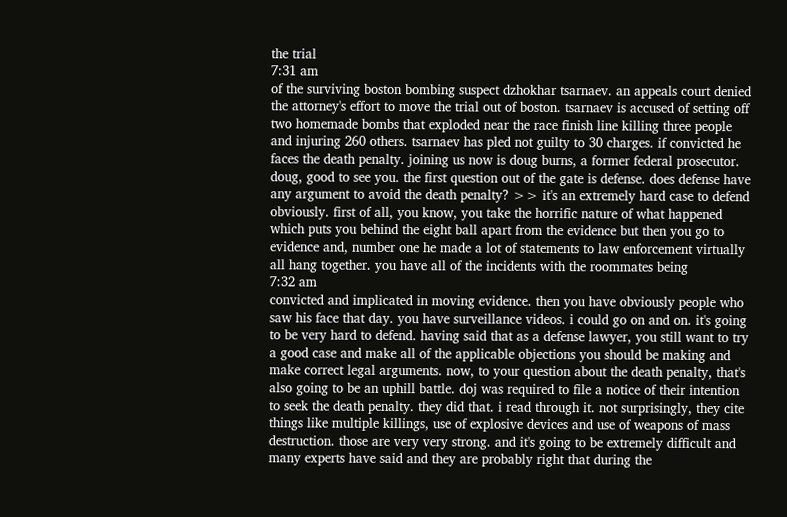the trial
7:31 am
of the surviving boston bombing suspect dzhokhar tsarnaev. an appeals court denied the attorney's effort to move the trial out of boston. tsarnaev is accused of setting off two homemade bombs that exploded near the race finish line killing three people and injuring 260 others. tsarnaev has pled not guilty to 30 charges. if convicted he faces the death penalty. joining us now is doug burns, a former federal prosecutor. doug, good to see you. the first question out of the gate is defense. does defense have any argument to avoid the death penalty? >> it's an extremely hard case to defend obviously. first of all, you know, you take the horrific nature of what happened which puts you behind the eight ball apart from the evidence but then you go to evidence and, number one he made a lot of statements to law enforcement virtually all hang together. you have all of the incidents with the roommates being
7:32 am
convicted and implicated in moving evidence. then you have obviously people who saw his face that day. you have surveillance videos. i could go on and on. it's going to be very hard to defend. having said that as a defense lawyer, you still want to try a good case and make all of the applicable objections you should be making and make correct legal arguments. now, to your question about the death penalty, that's also going to be an uphill battle. doj was required to file a notice of their intention to seek the death penalty. they did that. i read through it. not surprisingly, they cite things like multiple killings, use of explosive devices and use of weapons of mass destruction. those are very very strong. and it's going to be extremely difficult and many experts have said and they are probably right that during the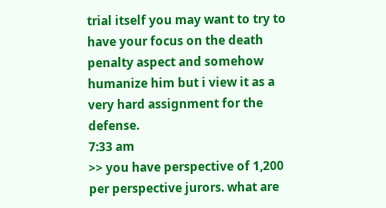trial itself you may want to try to have your focus on the death penalty aspect and somehow humanize him but i view it as a very hard assignment for the defense.
7:33 am
>> you have perspective of 1,200 per perspective jurors. what are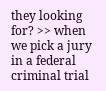they looking for? >> when we pick a jury in a federal criminal trial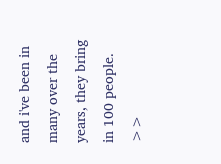and i've been in many over the years, they bring in 100 people. >>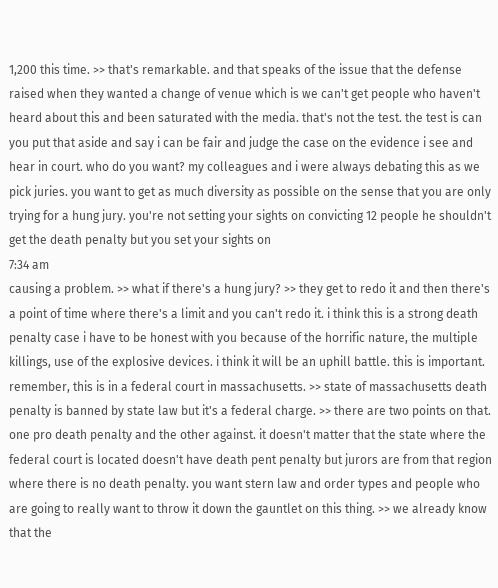1,200 this time. >> that's remarkable. and that speaks of the issue that the defense raised when they wanted a change of venue which is we can't get people who haven't heard about this and been saturated with the media. that's not the test. the test is can you put that aside and say i can be fair and judge the case on the evidence i see and hear in court. who do you want? my colleagues and i were always debating this as we pick juries. you want to get as much diversity as possible on the sense that you are only trying for a hung jury. you're not setting your sights on convicting 12 people he shouldn't get the death penalty but you set your sights on
7:34 am
causing a problem. >> what if there's a hung jury? >> they get to redo it and then there's a point of time where there's a limit and you can't redo it. i think this is a strong death penalty case i have to be honest with you because of the horrific nature, the multiple killings, use of the explosive devices. i think it will be an uphill battle. this is important. remember, this is in a federal court in massachusetts. >> state of massachusetts death penalty is banned by state law but it's a federal charge. >> there are two points on that. one pro death penalty and the other against. it doesn't matter that the state where the federal court is located doesn't have death pent penalty but jurors are from that region where there is no death penalty. you want stern law and order types and people who are going to really want to throw it down the gauntlet on this thing. >> we already know that the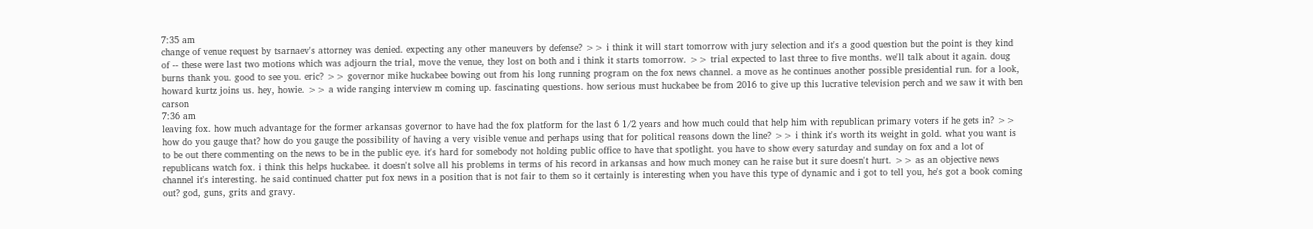7:35 am
change of venue request by tsarnaev's attorney was denied. expecting any other maneuvers by defense? >> i think it will start tomorrow with jury selection and it's a good question but the point is they kind of -- these were last two motions which was adjourn the trial, move the venue, they lost on both and i think it starts tomorrow. >> trial expected to last three to five months. we'll talk about it again. doug burns thank you. good to see you. eric? >> governor mike huckabee bowing out from his long running program on the fox news channel. a move as he continues another possible presidential run. for a look, howard kurtz joins us. hey, howie. >> a wide ranging interview m coming up. fascinating questions. how serious must huckabee be from 2016 to give up this lucrative television perch and we saw it with ben carson
7:36 am
leaving fox. how much advantage for the former arkansas governor to have had the fox platform for the last 6 1/2 years and how much could that help him with republican primary voters if he gets in? >> how do you gauge that? how do you gauge the possibility of having a very visible venue and perhaps using that for political reasons down the line? >> i think it's worth its weight in gold. what you want is to be out there commenting on the news to be in the public eye. it's hard for somebody not holding public office to have that spotlight. you have to show every saturday and sunday on fox and a lot of republicans watch fox. i think this helps huckabee. it doesn't solve all his problems in terms of his record in arkansas and how much money can he raise but it sure doesn't hurt. >> as an objective news channel it's interesting. he said continued chatter put fox news in a position that is not fair to them so it certainly is interesting when you have this type of dynamic and i got to tell you, he's got a book coming out? god, guns, grits and gravy.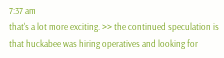7:37 am
that's a lot more exciting. >> the continued speculation is that huckabee was hiring operatives and looking for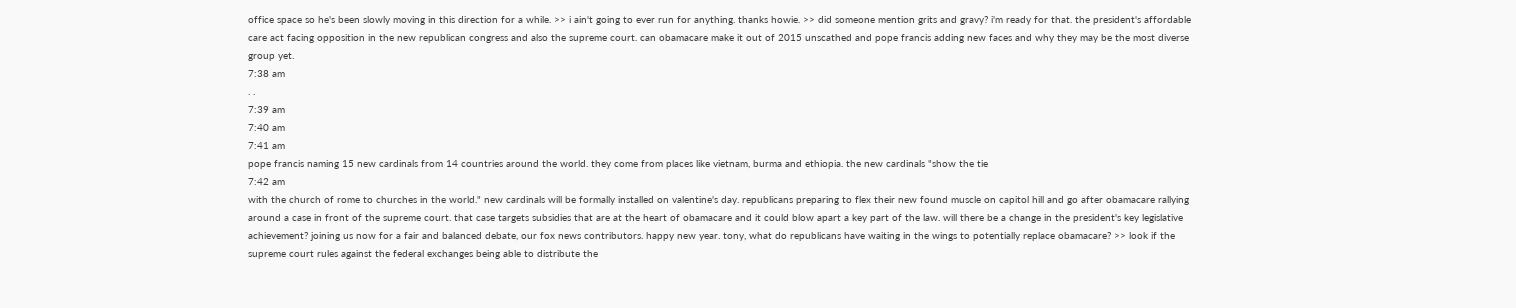office space so he's been slowly moving in this direction for a while. >> i ain't going to ever run for anything. thanks howie. >> did someone mention grits and gravy? i'm ready for that. the president's affordable care act facing opposition in the new republican congress and also the supreme court. can obamacare make it out of 2015 unscathed and pope francis adding new faces and why they may be the most diverse group yet.
7:38 am
. .
7:39 am
7:40 am
7:41 am
pope francis naming 15 new cardinals from 14 countries around the world. they come from places like vietnam, burma and ethiopia. the new cardinals "show the tie
7:42 am
with the church of rome to churches in the world." new cardinals will be formally installed on valentine's day. republicans preparing to flex their new found muscle on capitol hill and go after obamacare rallying around a case in front of the supreme court. that case targets subsidies that are at the heart of obamacare and it could blow apart a key part of the law. will there be a change in the president's key legislative achievement? joining us now for a fair and balanced debate, our fox news contributors. happy new year. tony, what do republicans have waiting in the wings to potentially replace obamacare? >> look if the supreme court rules against the federal exchanges being able to distribute the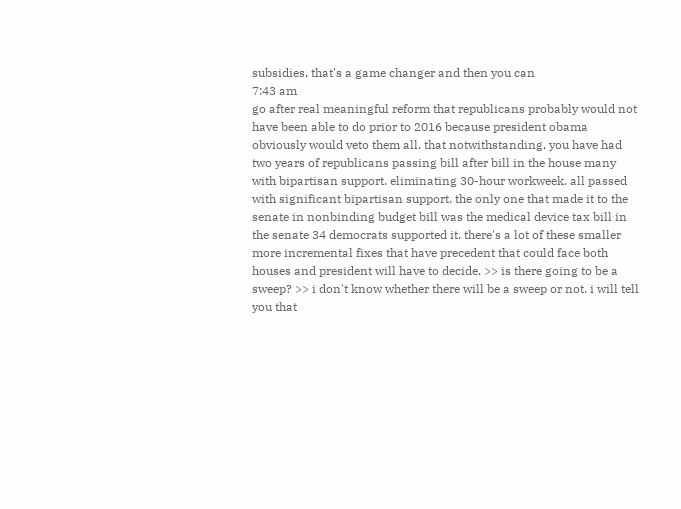subsidies, that's a game changer and then you can
7:43 am
go after real meaningful reform that republicans probably would not have been able to do prior to 2016 because president obama obviously would veto them all. that notwithstanding, you have had two years of republicans passing bill after bill in the house many with bipartisan support. eliminating 30-hour workweek. all passed with significant bipartisan support. the only one that made it to the senate in nonbinding budget bill was the medical device tax bill in the senate 34 democrats supported it. there's a lot of these smaller more incremental fixes that have precedent that could face both houses and president will have to decide. >> is there going to be a sweep? >> i don't know whether there will be a sweep or not. i will tell you that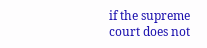if the supreme court does not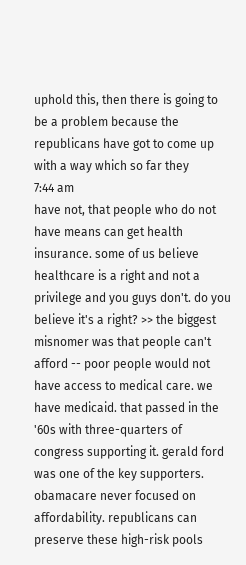uphold this, then there is going to be a problem because the republicans have got to come up with a way which so far they
7:44 am
have not, that people who do not have means can get health insurance. some of us believe healthcare is a right and not a privilege and you guys don't. do you believe it's a right? >> the biggest misnomer was that people can't afford -- poor people would not have access to medical care. we have medicaid. that passed in the '60s with three-quarters of congress supporting it. gerald ford was one of the key supporters. obamacare never focused on affordability. republicans can preserve these high-risk pools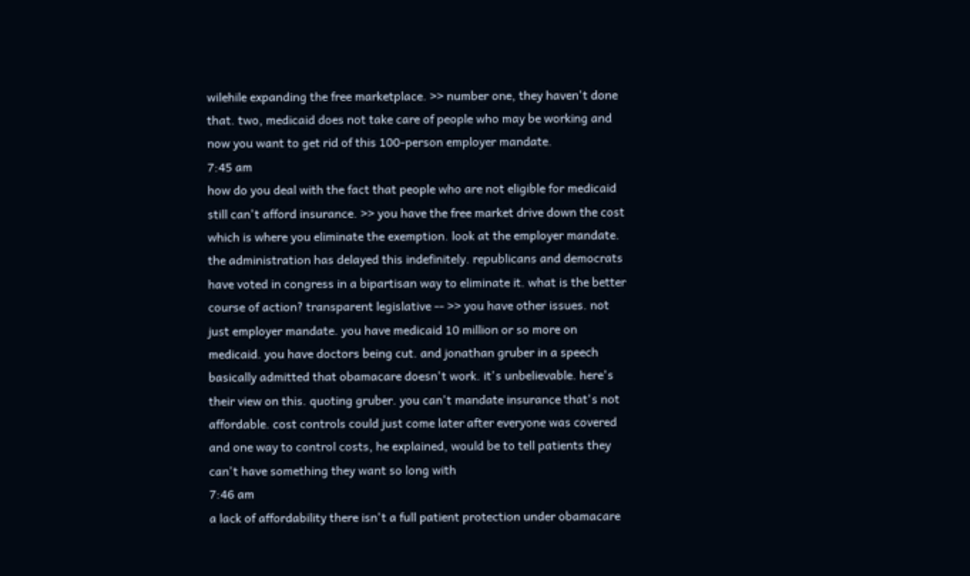wilehile expanding the free marketplace. >> number one, they haven't done that. two, medicaid does not take care of people who may be working and now you want to get rid of this 100-person employer mandate.
7:45 am
how do you deal with the fact that people who are not eligible for medicaid still can't afford insurance. >> you have the free market drive down the cost which is where you eliminate the exemption. look at the employer mandate. the administration has delayed this indefinitely. republicans and democrats have voted in congress in a bipartisan way to eliminate it. what is the better course of action? transparent legislative -- >> you have other issues. not just employer mandate. you have medicaid 10 million or so more on medicaid. you have doctors being cut. and jonathan gruber in a speech basically admitted that obamacare doesn't work. it's unbelievable. here's their view on this. quoting gruber. you can't mandate insurance that's not affordable. cost controls could just come later after everyone was covered and one way to control costs, he explained, would be to tell patients they can't have something they want so long with
7:46 am
a lack of affordability there isn't a full patient protection under obamacare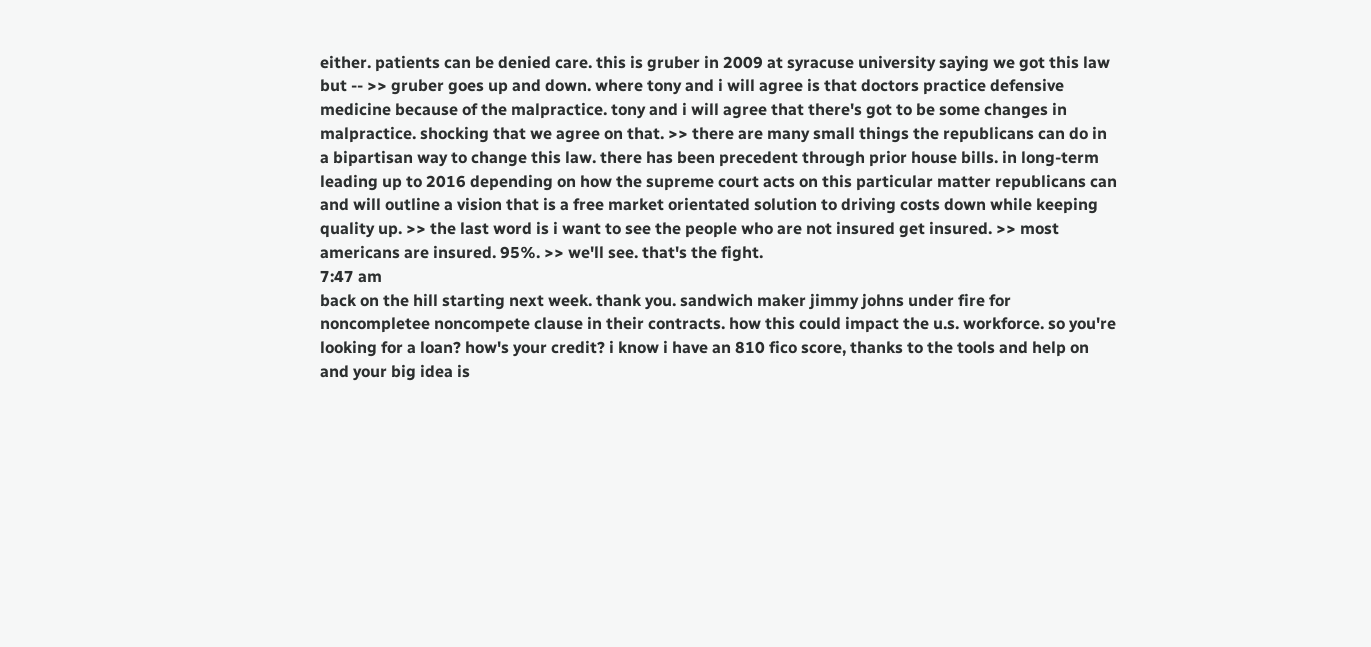either. patients can be denied care. this is gruber in 2009 at syracuse university saying we got this law but -- >> gruber goes up and down. where tony and i will agree is that doctors practice defensive medicine because of the malpractice. tony and i will agree that there's got to be some changes in malpractice. shocking that we agree on that. >> there are many small things the republicans can do in a bipartisan way to change this law. there has been precedent through prior house bills. in long-term leading up to 2016 depending on how the supreme court acts on this particular matter republicans can and will outline a vision that is a free market orientated solution to driving costs down while keeping quality up. >> the last word is i want to see the people who are not insured get insured. >> most americans are insured. 95%. >> we'll see. that's the fight.
7:47 am
back on the hill starting next week. thank you. sandwich maker jimmy johns under fire for noncompletee noncompete clause in their contracts. how this could impact the u.s. workforce. so you're looking for a loan? how's your credit? i know i have an 810 fico score, thanks to the tools and help on and your big idea is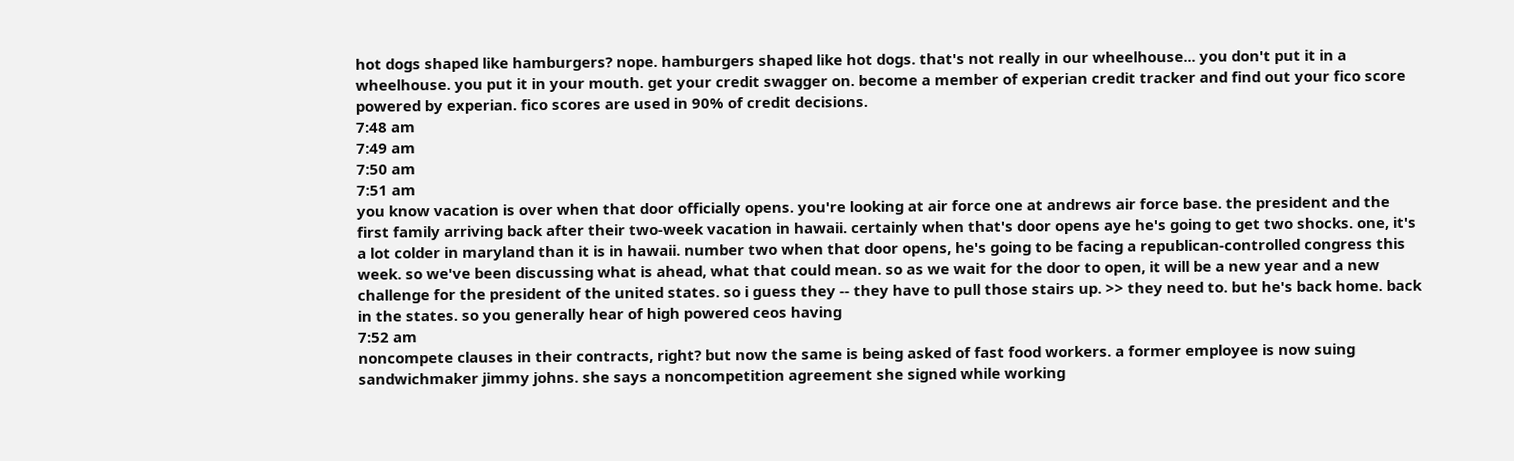hot dogs shaped like hamburgers? nope. hamburgers shaped like hot dogs. that's not really in our wheelhouse... you don't put it in a wheelhouse. you put it in your mouth. get your credit swagger on. become a member of experian credit tracker and find out your fico score powered by experian. fico scores are used in 90% of credit decisions.
7:48 am
7:49 am
7:50 am
7:51 am
you know vacation is over when that door officially opens. you're looking at air force one at andrews air force base. the president and the first family arriving back after their two-week vacation in hawaii. certainly when that's door opens aye he's going to get two shocks. one, it's a lot colder in maryland than it is in hawaii. number two when that door opens, he's going to be facing a republican-controlled congress this week. so we've been discussing what is ahead, what that could mean. so as we wait for the door to open, it will be a new year and a new challenge for the president of the united states. so i guess they -- they have to pull those stairs up. >> they need to. but he's back home. back in the states. so you generally hear of high powered ceos having
7:52 am
noncompete clauses in their contracts, right? but now the same is being asked of fast food workers. a former employee is now suing sandwichmaker jimmy johns. she says a noncompetition agreement she signed while working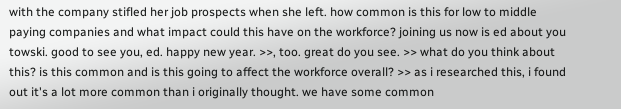with the company stifled her job prospects when she left. how common is this for low to middle paying companies and what impact could this have on the workforce? joining us now is ed about you towski. good to see you, ed. happy new year. >>, too. great do you see. >> what do you think about this? is this common and is this going to affect the workforce overall? >> as i researched this, i found out it's a lot more common than i originally thought. we have some common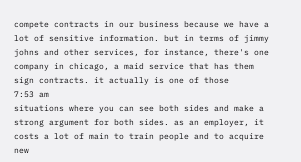compete contracts in our business because we have a lot of sensitive information. but in terms of jimmy johns and other services, for instance, there's one company in chicago, a maid service that has them sign contracts. it actually is one of those
7:53 am
situations where you can see both sides and make a strong argument for both sides. as an employer, it costs a lot of main to train people and to acquire new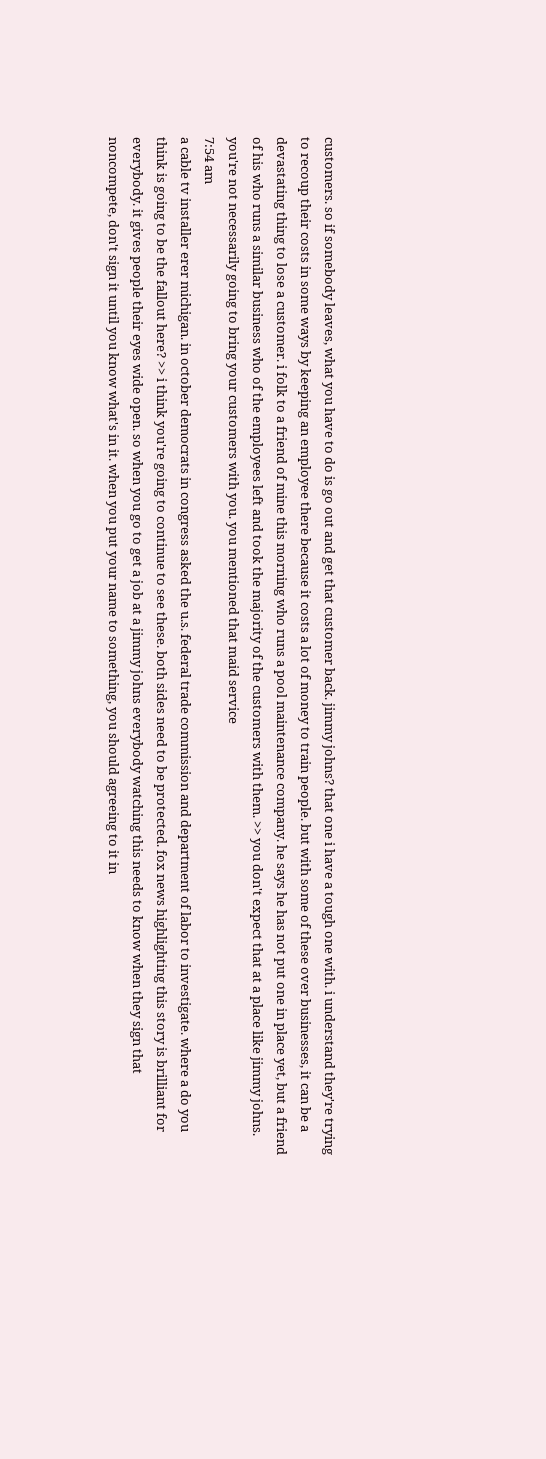customers. so if somebody leaves, what you have to do is go out and get that customer back. jimmy johns? that one i have a tough one with. i understand they're trying to recoup their costs in some ways by keeping an employee there because it costs a lot of money to train people. but with some of these over businesses, it can be a devastating thing to lose a customer. i folk to a friend of mine this morning who runs a pool maintenance company. he says he has not put one in place yet, but a friend of his who runs a similar business who of the employees left and took the majority of the customers with them. >> you don't expect that at a place like jimmy johns. you're not necessarily going to bring your customers with you. you mentioned that maid service
7:54 am
a cable tv installer erer michigan. in october democrats in congress asked the u.s. federal trade commission and department of labor to investigate. where a do you think is going to be the fallout here? >> i think you're going to continue to see these. both sides need to be protected. fox news highlighting this story is brilliant for everybody. it gives people their eyes wide open. so when you go to get a job at a jimmy johns everybody watching this needs to know when they sign that noncompete, don't sign it until you know what's in it. when you put your name to something, you should agreeing to it in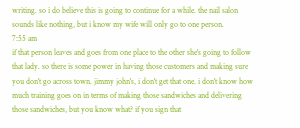writing. so i do believe this is going to continue for a while. the nail salon sounds like nothing, but i know my wife will only go to one person.
7:55 am
if that person leaves and goes from one place to the other she's going to follow that lady. so there is some power in having those customers and making sure you don't go across town. jimmy john's, i don't get that one. i don't know how much training goes on in terms of making those sandwiches and delivering those sandwiches, but you know what? if you sign that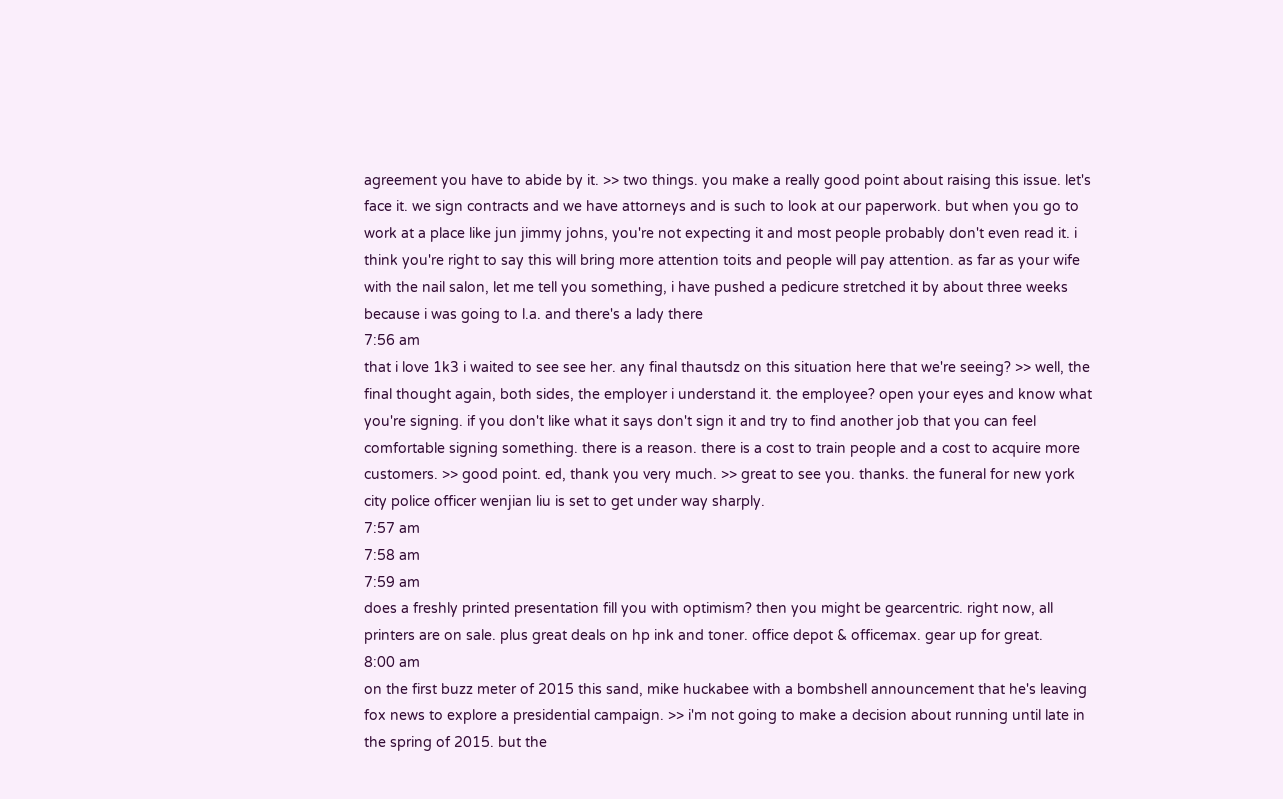agreement you have to abide by it. >> two things. you make a really good point about raising this issue. let's face it. we sign contracts and we have attorneys and is such to look at our paperwork. but when you go to work at a place like jun jimmy johns, you're not expecting it and most people probably don't even read it. i think you're right to say this will bring more attention toits and people will pay attention. as far as your wife with the nail salon, let me tell you something, i have pushed a pedicure stretched it by about three weeks because i was going to l.a. and there's a lady there
7:56 am
that i love 1k3 i waited to see see her. any final thautsdz on this situation here that we're seeing? >> well, the final thought again, both sides, the employer i understand it. the employee? open your eyes and know what you're signing. if you don't like what it says don't sign it and try to find another job that you can feel comfortable signing something. there is a reason. there is a cost to train people and a cost to acquire more customers. >> good point. ed, thank you very much. >> great to see you. thanks. the funeral for new york city police officer wenjian liu is set to get under way sharply.
7:57 am
7:58 am
7:59 am
does a freshly printed presentation fill you with optimism? then you might be gearcentric. right now, all printers are on sale. plus great deals on hp ink and toner. office depot & officemax. gear up for great.
8:00 am
on the first buzz meter of 2015 this sand, mike huckabee with a bombshell announcement that he's leaving fox news to explore a presidential campaign. >> i'm not going to make a decision about running until late in the spring of 2015. but the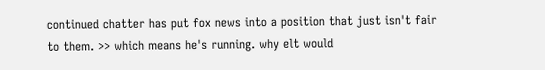continued chatter has put fox news into a position that just isn't fair to them. >> which means he's running. why elt would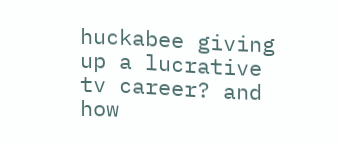huckabee giving up a lucrative tv career? and how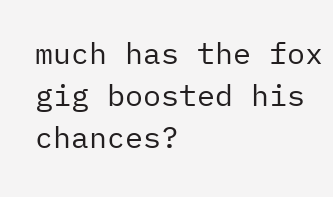much has the fox gig boosted his chances?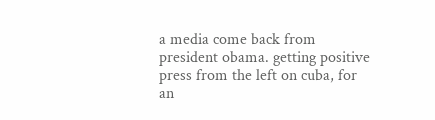a media come back from president obama. getting positive press from the left on cuba, for an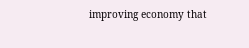improving economy that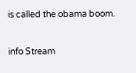is called the obama boom.


info Stream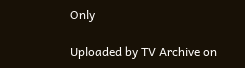Only

Uploaded by TV Archive on